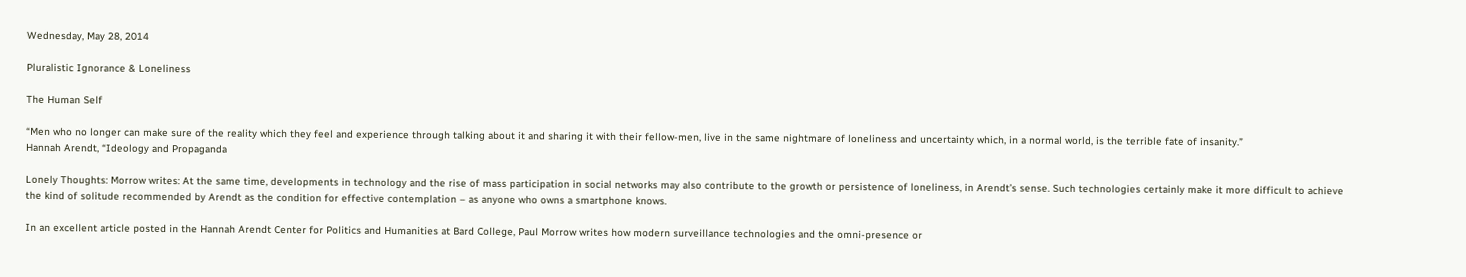Wednesday, May 28, 2014

Pluralistic Ignorance & Loneliness

The Human Self

“Men who no longer can make sure of the reality which they feel and experience through talking about it and sharing it with their fellow-men, live in the same nightmare of loneliness and uncertainty which, in a normal world, is the terrible fate of insanity.”
Hannah Arendt, “Ideology and Propaganda

Lonely Thoughts: Morrow writes: At the same time, developments in technology and the rise of mass participation in social networks may also contribute to the growth or persistence of loneliness, in Arendt’s sense. Such technologies certainly make it more difficult to achieve the kind of solitude recommended by Arendt as the condition for effective contemplation – as anyone who owns a smartphone knows.

In an excellent article posted in the Hannah Arendt Center for Politics and Humanities at Bard College, Paul Morrow writes how modern surveillance technologies and the omni-presence or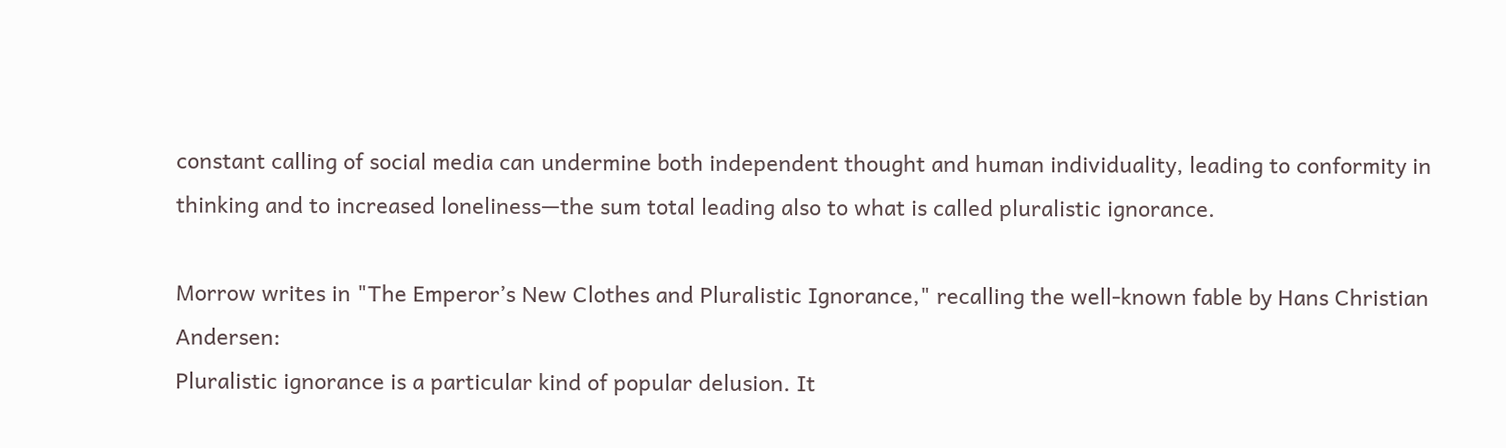constant calling of social media can undermine both independent thought and human individuality, leading to conformity in thinking and to increased loneliness—the sum total leading also to what is called pluralistic ignorance.

Morrow writes in "The Emperor’s New Clothes and Pluralistic Ignorance," recalling the well-known fable by Hans Christian Andersen:
Pluralistic ignorance is a particular kind of popular delusion. It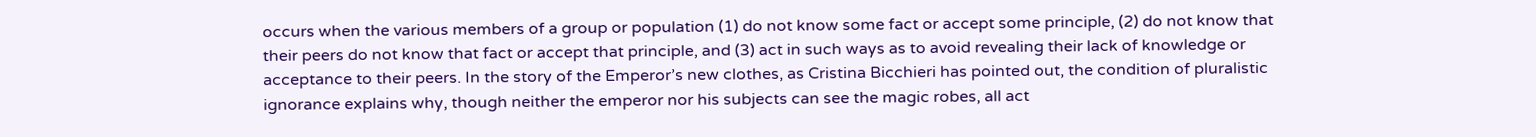occurs when the various members of a group or population (1) do not know some fact or accept some principle, (2) do not know that their peers do not know that fact or accept that principle, and (3) act in such ways as to avoid revealing their lack of knowledge or acceptance to their peers. In the story of the Emperor’s new clothes, as Cristina Bicchieri has pointed out, the condition of pluralistic ignorance explains why, though neither the emperor nor his subjects can see the magic robes, all act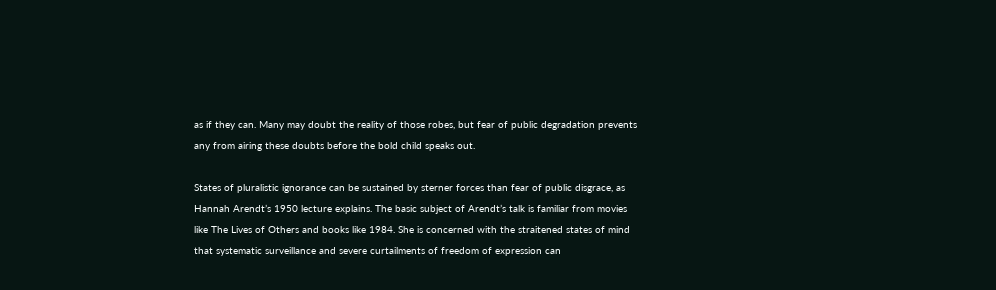as if they can. Many may doubt the reality of those robes, but fear of public degradation prevents any from airing these doubts before the bold child speaks out.

States of pluralistic ignorance can be sustained by sterner forces than fear of public disgrace, as Hannah Arendt’s 1950 lecture explains. The basic subject of Arendt’s talk is familiar from movies like The Lives of Others and books like 1984. She is concerned with the straitened states of mind that systematic surveillance and severe curtailments of freedom of expression can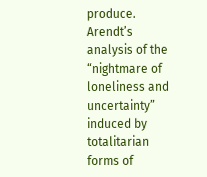produce. Arendt’s analysis of the “nightmare of loneliness and uncertainty” induced by totalitarian forms of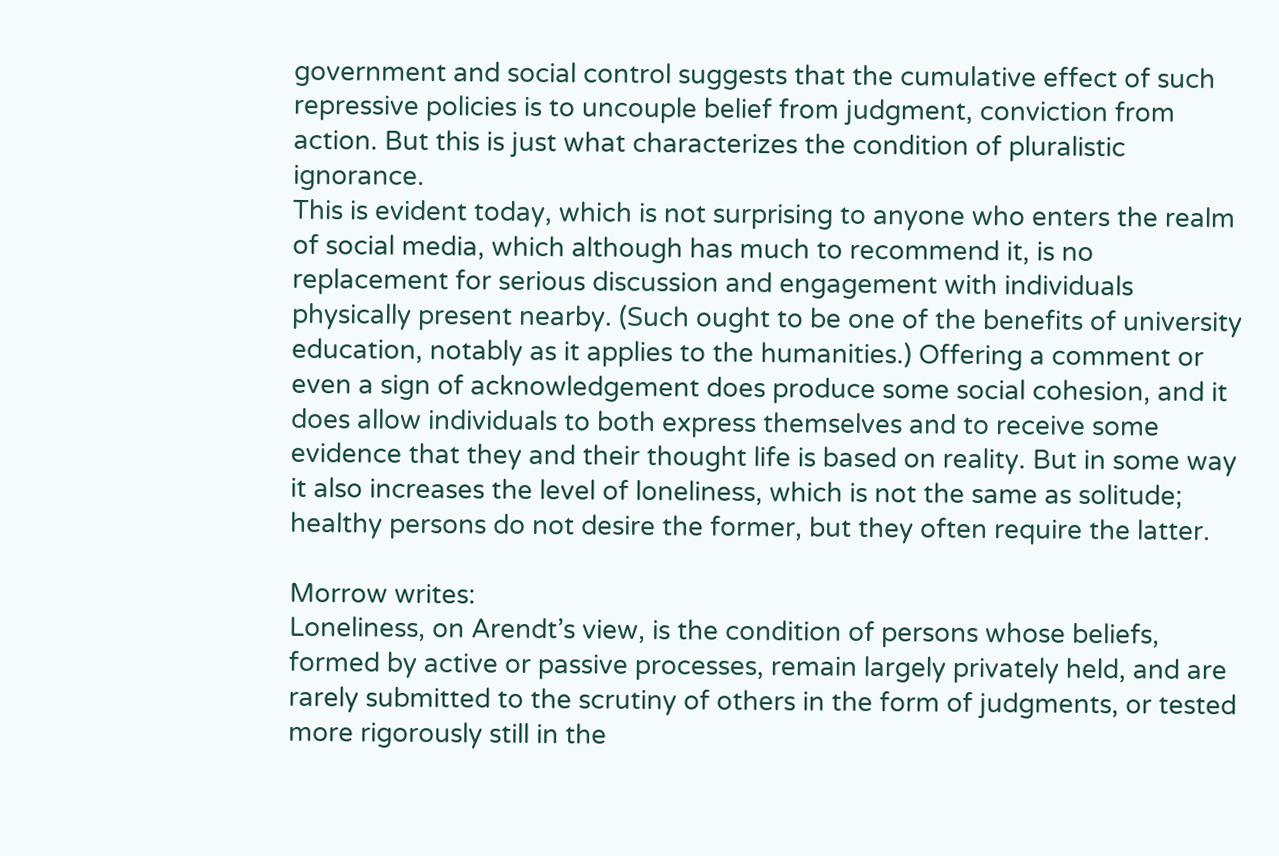government and social control suggests that the cumulative effect of such repressive policies is to uncouple belief from judgment, conviction from action. But this is just what characterizes the condition of pluralistic ignorance.
This is evident today, which is not surprising to anyone who enters the realm of social media, which although has much to recommend it, is no replacement for serious discussion and engagement with individuals physically present nearby. (Such ought to be one of the benefits of university education, notably as it applies to the humanities.) Offering a comment or even a sign of acknowledgement does produce some social cohesion, and it does allow individuals to both express themselves and to receive some evidence that they and their thought life is based on reality. But in some way it also increases the level of loneliness, which is not the same as solitude; healthy persons do not desire the former, but they often require the latter.

Morrow writes:
Loneliness, on Arendt’s view, is the condition of persons whose beliefs, formed by active or passive processes, remain largely privately held, and are rarely submitted to the scrutiny of others in the form of judgments, or tested more rigorously still in the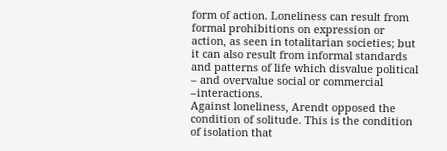form of action. Loneliness can result from formal prohibitions on expression or action, as seen in totalitarian societies; but it can also result from informal standards and patterns of life which disvalue political – and overvalue social or commercial –interactions.
Against loneliness, Arendt opposed the condition of solitude. This is the condition of isolation that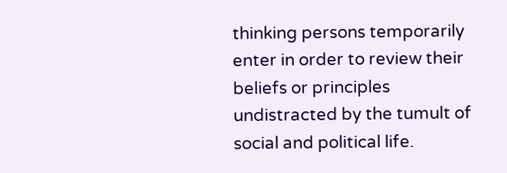thinking persons temporarily enter in order to review their beliefs or principles undistracted by the tumult of social and political life.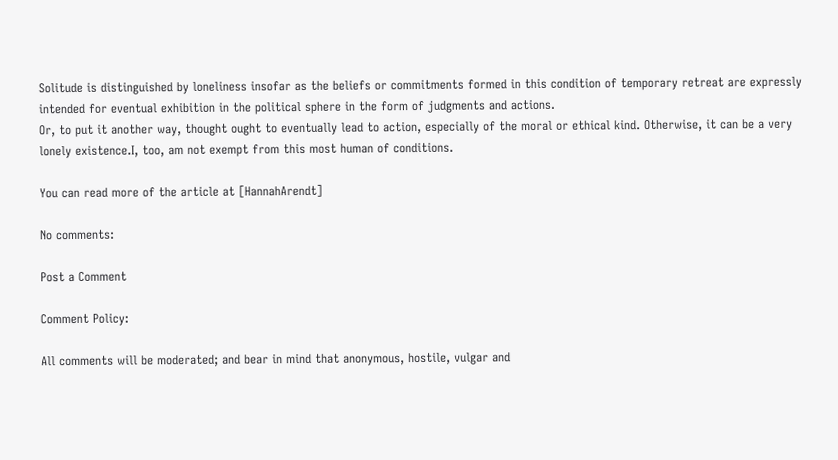Solitude is distinguished by loneliness insofar as the beliefs or commitments formed in this condition of temporary retreat are expressly intended for eventual exhibition in the political sphere in the form of judgments and actions.
Or, to put it another way, thought ought to eventually lead to action, especially of the moral or ethical kind. Otherwise, it can be a very lonely existence.I, too, am not exempt from this most human of conditions.

You can read more of the article at [HannahArendt]

No comments:

Post a Comment

Comment Policy:

All comments will be moderated; and bear in mind that anonymous, hostile, vulgar and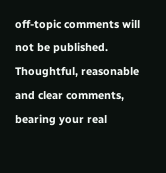off-topic comments will not be published. Thoughtful, reasonable and clear comments, bearing your real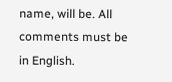name, will be. All comments must be in English.